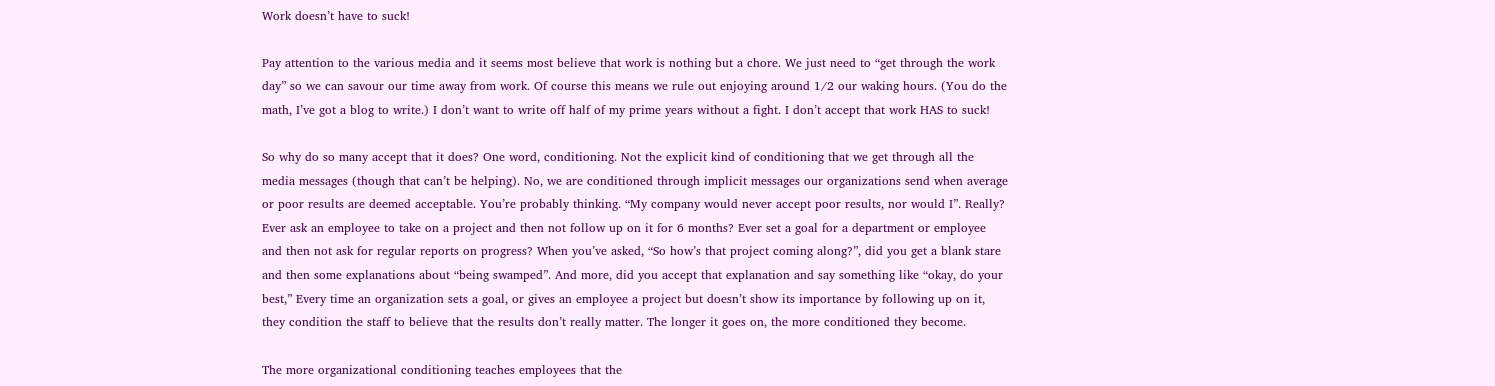Work doesn’t have to suck!

Pay attention to the various media and it seems most believe that work is nothing but a chore. We just need to “get through the work day” so we can savour our time away from work. Of course this means we rule out enjoying around 1/2 our waking hours. (You do the math, I’ve got a blog to write.) I don’t want to write off half of my prime years without a fight. I don’t accept that work HAS to suck!

So why do so many accept that it does? One word, conditioning. Not the explicit kind of conditioning that we get through all the media messages (though that can’t be helping). No, we are conditioned through implicit messages our organizations send when average or poor results are deemed acceptable. You’re probably thinking. “My company would never accept poor results, nor would I”. Really? Ever ask an employee to take on a project and then not follow up on it for 6 months? Ever set a goal for a department or employee and then not ask for regular reports on progress? When you’ve asked, “So how’s that project coming along?”, did you get a blank stare and then some explanations about “being swamped”. And more, did you accept that explanation and say something like “okay, do your best,” Every time an organization sets a goal, or gives an employee a project but doesn’t show its importance by following up on it, they condition the staff to believe that the results don’t really matter. The longer it goes on, the more conditioned they become.

The more organizational conditioning teaches employees that the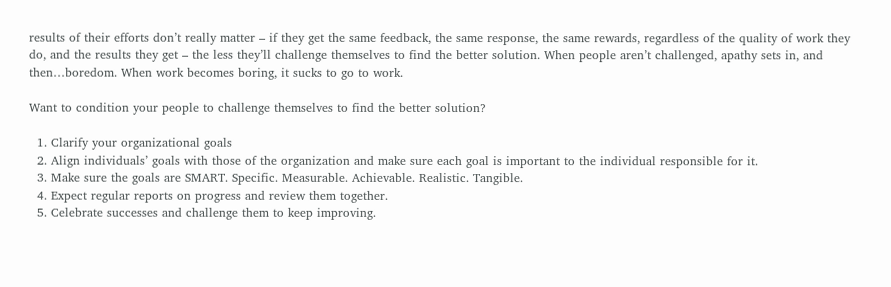results of their efforts don’t really matter – if they get the same feedback, the same response, the same rewards, regardless of the quality of work they do, and the results they get – the less they’ll challenge themselves to find the better solution. When people aren’t challenged, apathy sets in, and then…boredom. When work becomes boring, it sucks to go to work.

Want to condition your people to challenge themselves to find the better solution?

  1. Clarify your organizational goals
  2. Align individuals’ goals with those of the organization and make sure each goal is important to the individual responsible for it.
  3. Make sure the goals are SMART. Specific. Measurable. Achievable. Realistic. Tangible.
  4. Expect regular reports on progress and review them together.
  5. Celebrate successes and challenge them to keep improving.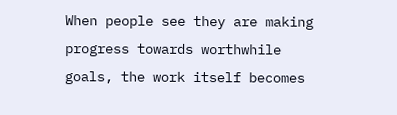When people see they are making progress towards worthwhile goals, the work itself becomes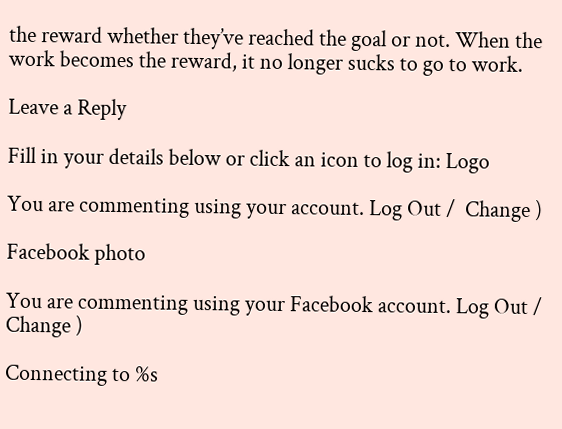the reward whether they’ve reached the goal or not. When the work becomes the reward, it no longer sucks to go to work.

Leave a Reply

Fill in your details below or click an icon to log in: Logo

You are commenting using your account. Log Out /  Change )

Facebook photo

You are commenting using your Facebook account. Log Out /  Change )

Connecting to %s